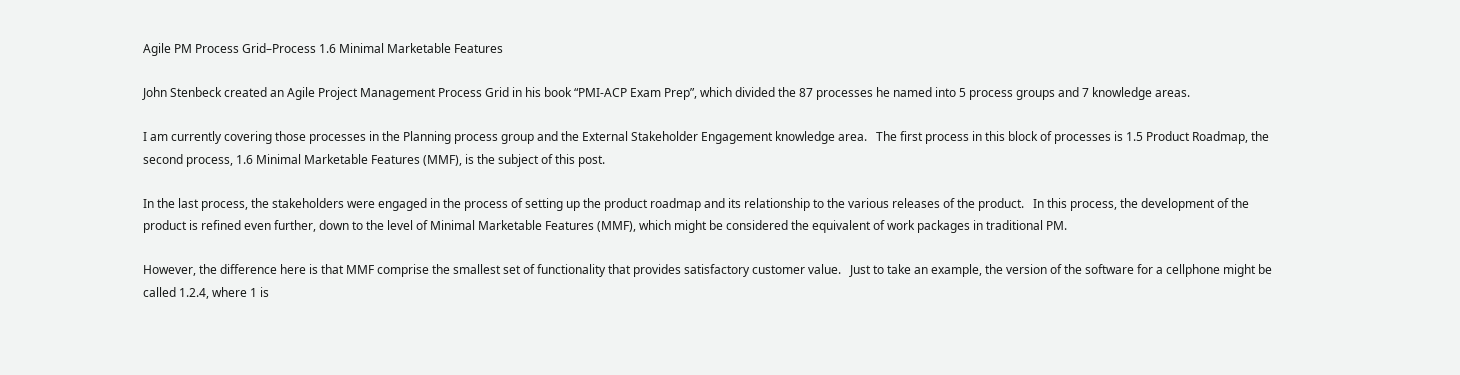Agile PM Process Grid–Process 1.6 Minimal Marketable Features

John Stenbeck created an Agile Project Management Process Grid in his book “PMI-ACP Exam Prep”, which divided the 87 processes he named into 5 process groups and 7 knowledge areas.

I am currently covering those processes in the Planning process group and the External Stakeholder Engagement knowledge area.   The first process in this block of processes is 1.5 Product Roadmap, the second process, 1.6 Minimal Marketable Features (MMF), is the subject of this post.

In the last process, the stakeholders were engaged in the process of setting up the product roadmap and its relationship to the various releases of the product.   In this process, the development of the product is refined even further, down to the level of Minimal Marketable Features (MMF), which might be considered the equivalent of work packages in traditional PM.

However, the difference here is that MMF comprise the smallest set of functionality that provides satisfactory customer value.   Just to take an example, the version of the software for a cellphone might be called 1.2.4, where 1 is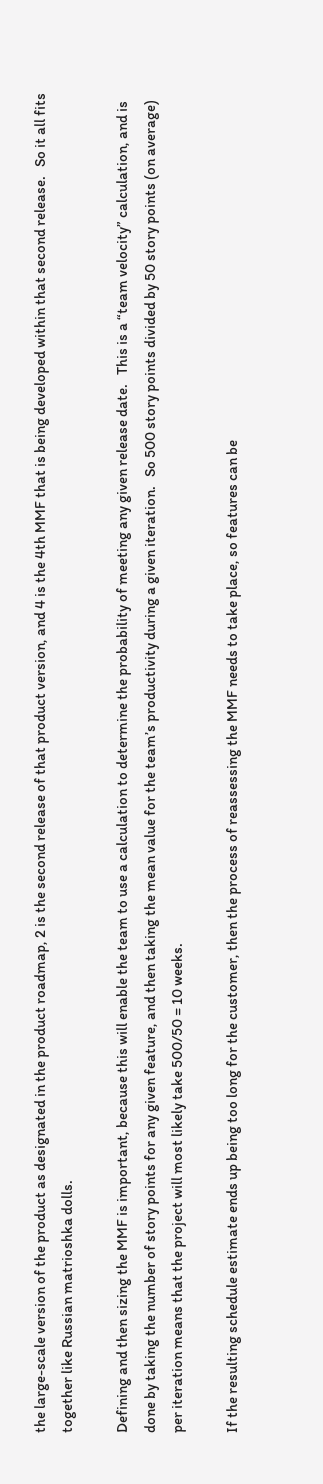the large-scale version of the product as designated in the product roadmap, 2 is the second release of that product version, and 4 is the 4th MMF that is being developed within that second release.   So it all fits together like Russian matrioshka dolls.

Defining and then sizing the MMF is important, because this will enable the team to use a calculation to determine the probability of meeting any given release date.   This is a “team velocity” calculation, and is done by taking the number of story points for any given feature, and then taking the mean value for the team’s productivity during a given iteration.   So 500 story points divided by 50 story points (on average) per iteration means that the project will most likely take 500/50 = 10 weeks.

If the resulting schedule estimate ends up being too long for the customer, then the process of reassessing the MMF needs to take place, so features can be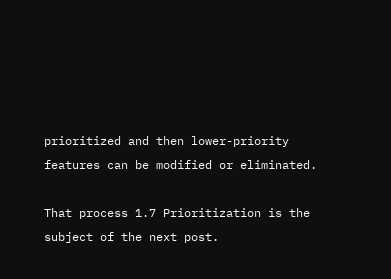prioritized and then lower-priority features can be modified or eliminated.

That process 1.7 Prioritization is the subject of the next post.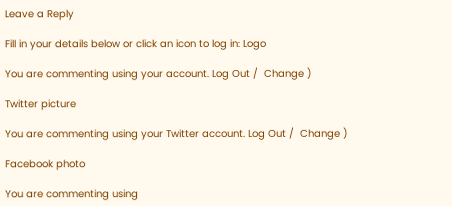Leave a Reply

Fill in your details below or click an icon to log in: Logo

You are commenting using your account. Log Out /  Change )

Twitter picture

You are commenting using your Twitter account. Log Out /  Change )

Facebook photo

You are commenting using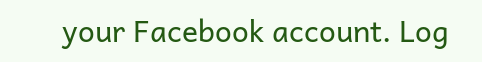your Facebook account. Log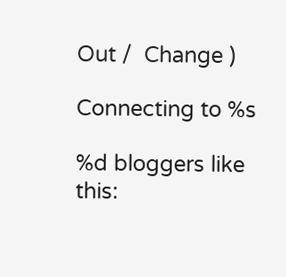Out /  Change )

Connecting to %s

%d bloggers like this: